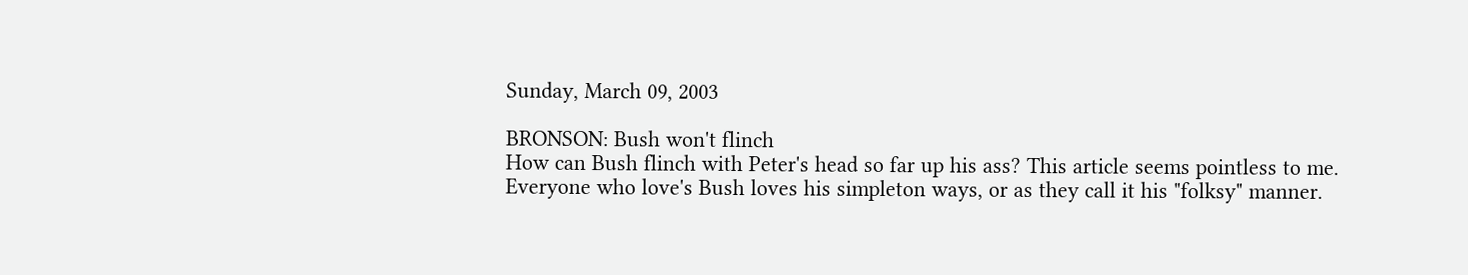Sunday, March 09, 2003

BRONSON: Bush won't flinch
How can Bush flinch with Peter's head so far up his ass? This article seems pointless to me. Everyone who love's Bush loves his simpleton ways, or as they call it his "folksy" manner.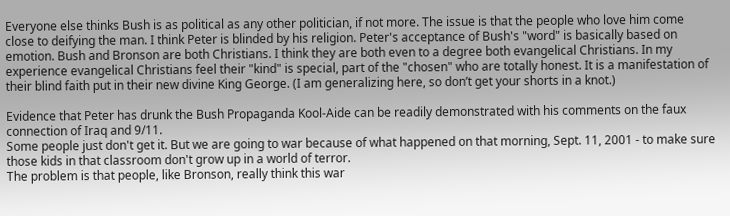Everyone else thinks Bush is as political as any other politician, if not more. The issue is that the people who love him come close to deifying the man. I think Peter is blinded by his religion. Peter's acceptance of Bush's "word" is basically based on emotion. Bush and Bronson are both Christians. I think they are both even to a degree both evangelical Christians. In my experience evangelical Christians feel their "kind" is special, part of the "chosen" who are totally honest. It is a manifestation of their blind faith put in their new divine King George. (I am generalizing here, so don’t get your shorts in a knot.)

Evidence that Peter has drunk the Bush Propaganda Kool-Aide can be readily demonstrated with his comments on the faux connection of Iraq and 9/11.
Some people just don't get it. But we are going to war because of what happened on that morning, Sept. 11, 2001 - to make sure those kids in that classroom don't grow up in a world of terror.
The problem is that people, like Bronson, really think this war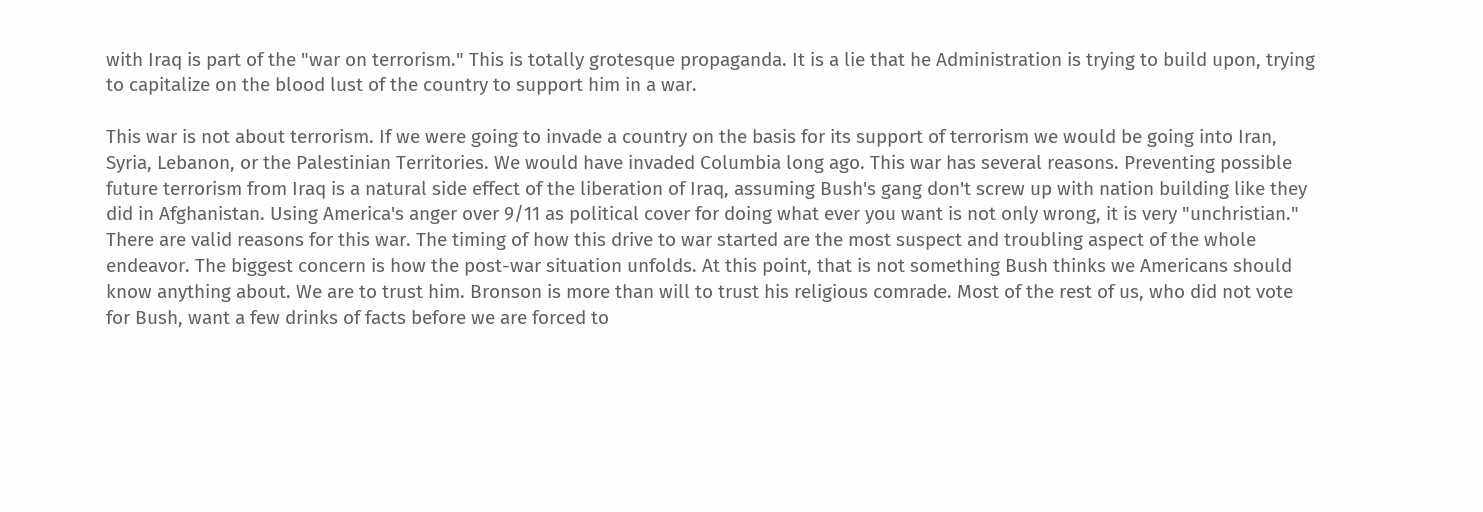with Iraq is part of the "war on terrorism." This is totally grotesque propaganda. It is a lie that he Administration is trying to build upon, trying to capitalize on the blood lust of the country to support him in a war.

This war is not about terrorism. If we were going to invade a country on the basis for its support of terrorism we would be going into Iran, Syria, Lebanon, or the Palestinian Territories. We would have invaded Columbia long ago. This war has several reasons. Preventing possible future terrorism from Iraq is a natural side effect of the liberation of Iraq, assuming Bush's gang don't screw up with nation building like they did in Afghanistan. Using America's anger over 9/11 as political cover for doing what ever you want is not only wrong, it is very "unchristian." There are valid reasons for this war. The timing of how this drive to war started are the most suspect and troubling aspect of the whole endeavor. The biggest concern is how the post-war situation unfolds. At this point, that is not something Bush thinks we Americans should know anything about. We are to trust him. Bronson is more than will to trust his religious comrade. Most of the rest of us, who did not vote for Bush, want a few drinks of facts before we are forced to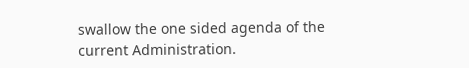swallow the one sided agenda of the current Administration.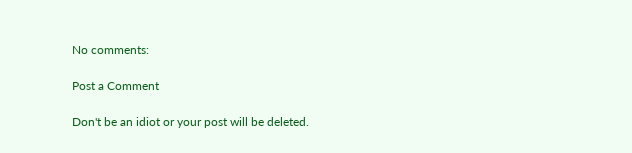No comments:

Post a Comment

Don't be an idiot or your post will be deleted.